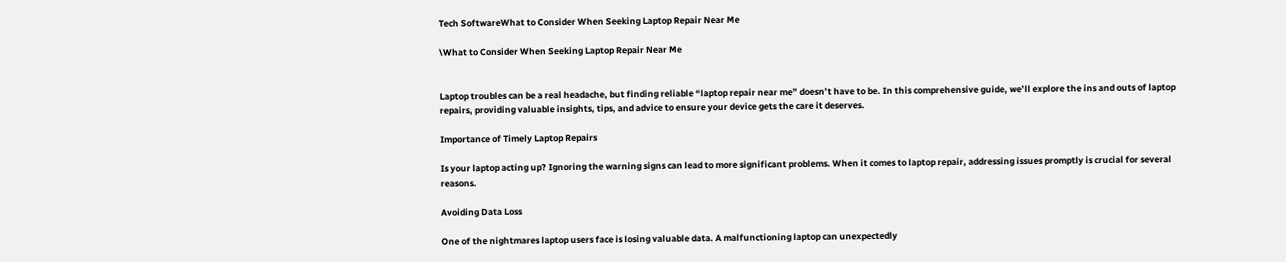Tech SoftwareWhat to Consider When Seeking Laptop Repair Near Me

\What to Consider When Seeking Laptop Repair Near Me


Laptop troubles can be a real headache, but finding reliable “laptop repair near me” doesn’t have to be. In this comprehensive guide, we’ll explore the ins and outs of laptop repairs, providing valuable insights, tips, and advice to ensure your device gets the care it deserves.

Importance of Timely Laptop Repairs

Is your laptop acting up? Ignoring the warning signs can lead to more significant problems. When it comes to laptop repair, addressing issues promptly is crucial for several reasons.

Avoiding Data Loss

One of the nightmares laptop users face is losing valuable data. A malfunctioning laptop can unexpectedly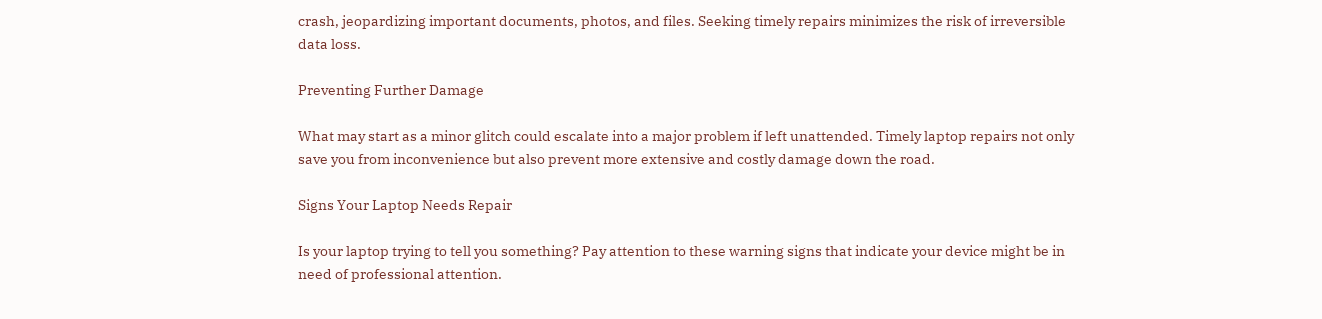crash, jeopardizing important documents, photos, and files. Seeking timely repairs minimizes the risk of irreversible data loss.

Preventing Further Damage

What may start as a minor glitch could escalate into a major problem if left unattended. Timely laptop repairs not only save you from inconvenience but also prevent more extensive and costly damage down the road.

Signs Your Laptop Needs Repair

Is your laptop trying to tell you something? Pay attention to these warning signs that indicate your device might be in need of professional attention.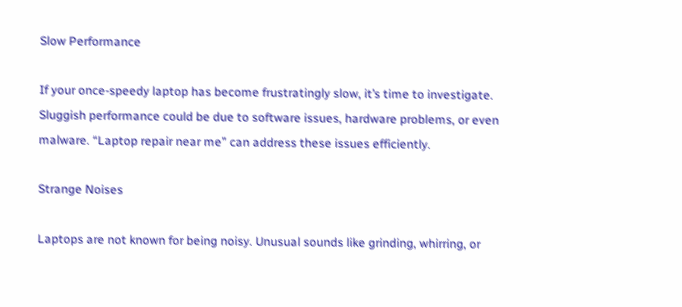Slow Performance

If your once-speedy laptop has become frustratingly slow, it’s time to investigate. Sluggish performance could be due to software issues, hardware problems, or even malware. “Laptop repair near me” can address these issues efficiently.

Strange Noises

Laptops are not known for being noisy. Unusual sounds like grinding, whirring, or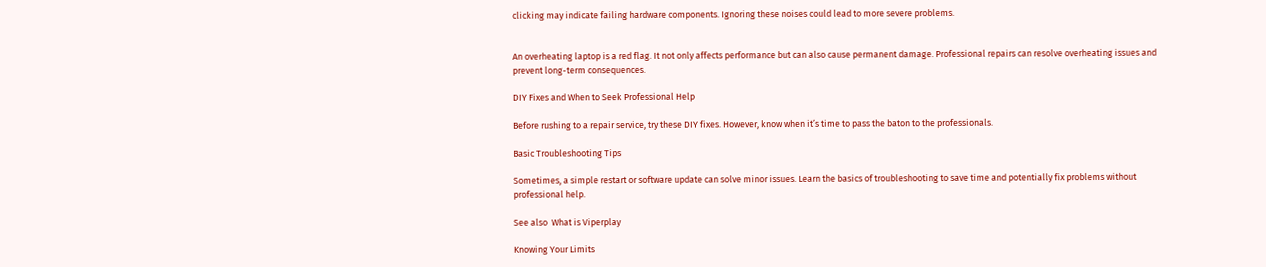clicking may indicate failing hardware components. Ignoring these noises could lead to more severe problems.


An overheating laptop is a red flag. It not only affects performance but can also cause permanent damage. Professional repairs can resolve overheating issues and prevent long-term consequences.

DIY Fixes and When to Seek Professional Help

Before rushing to a repair service, try these DIY fixes. However, know when it’s time to pass the baton to the professionals.

Basic Troubleshooting Tips

Sometimes, a simple restart or software update can solve minor issues. Learn the basics of troubleshooting to save time and potentially fix problems without professional help.

See also  What is Viperplay

Knowing Your Limits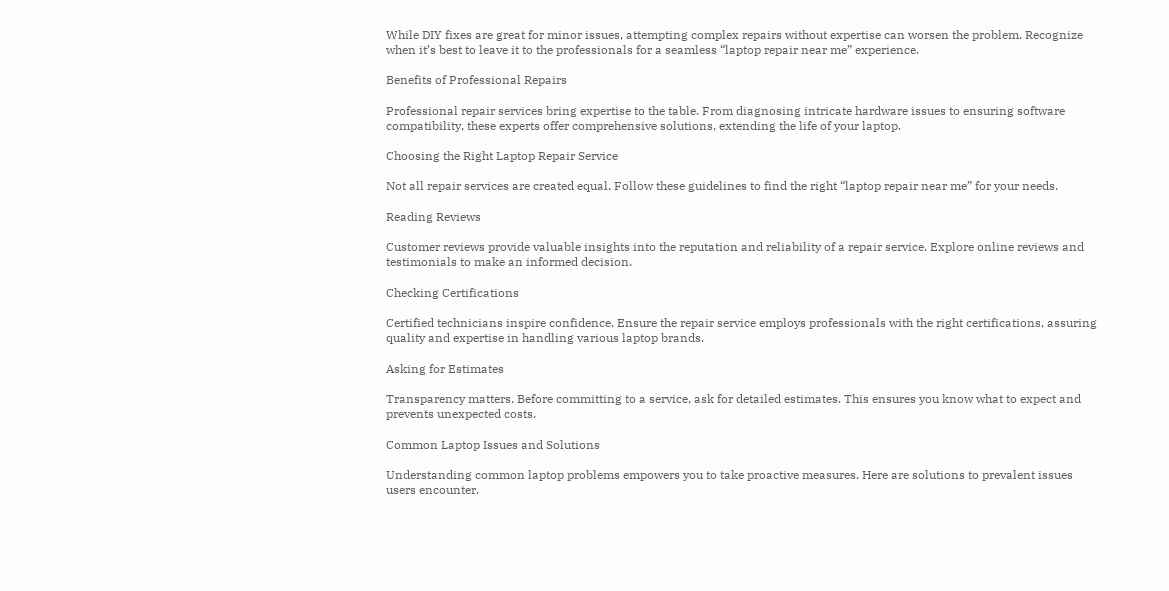While DIY fixes are great for minor issues, attempting complex repairs without expertise can worsen the problem. Recognize when it’s best to leave it to the professionals for a seamless “laptop repair near me” experience.

Benefits of Professional Repairs

Professional repair services bring expertise to the table. From diagnosing intricate hardware issues to ensuring software compatibility, these experts offer comprehensive solutions, extending the life of your laptop.

Choosing the Right Laptop Repair Service

Not all repair services are created equal. Follow these guidelines to find the right “laptop repair near me” for your needs.

Reading Reviews

Customer reviews provide valuable insights into the reputation and reliability of a repair service. Explore online reviews and testimonials to make an informed decision.

Checking Certifications

Certified technicians inspire confidence. Ensure the repair service employs professionals with the right certifications, assuring quality and expertise in handling various laptop brands.

Asking for Estimates

Transparency matters. Before committing to a service, ask for detailed estimates. This ensures you know what to expect and prevents unexpected costs.

Common Laptop Issues and Solutions

Understanding common laptop problems empowers you to take proactive measures. Here are solutions to prevalent issues users encounter.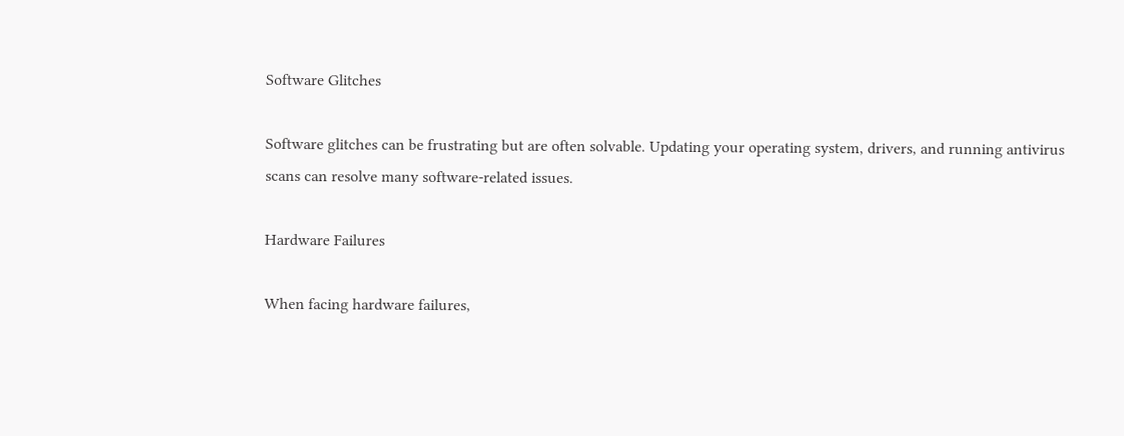Software Glitches

Software glitches can be frustrating but are often solvable. Updating your operating system, drivers, and running antivirus scans can resolve many software-related issues.

Hardware Failures

When facing hardware failures,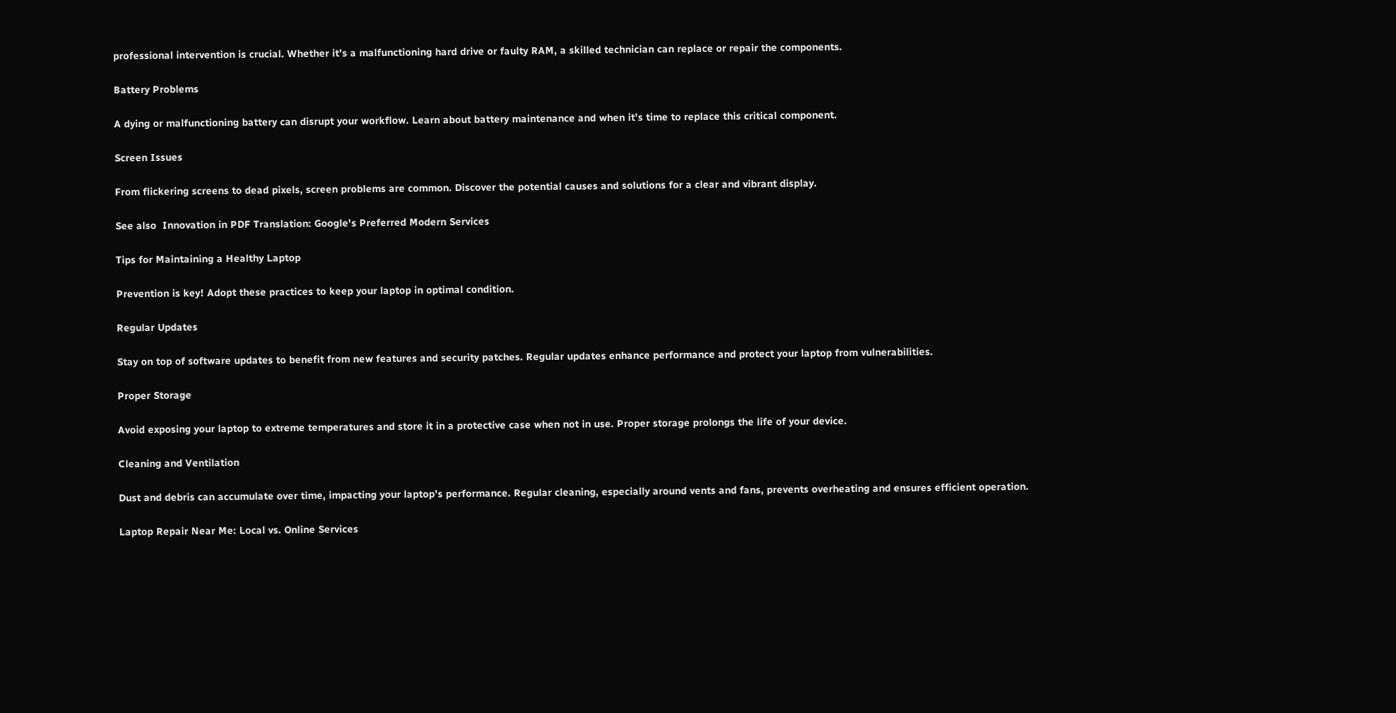professional intervention is crucial. Whether it’s a malfunctioning hard drive or faulty RAM, a skilled technician can replace or repair the components.

Battery Problems

A dying or malfunctioning battery can disrupt your workflow. Learn about battery maintenance and when it’s time to replace this critical component.

Screen Issues

From flickering screens to dead pixels, screen problems are common. Discover the potential causes and solutions for a clear and vibrant display.

See also  Innovation in PDF Translation: Google's Preferred Modern Services

Tips for Maintaining a Healthy Laptop

Prevention is key! Adopt these practices to keep your laptop in optimal condition.

Regular Updates

Stay on top of software updates to benefit from new features and security patches. Regular updates enhance performance and protect your laptop from vulnerabilities.

Proper Storage

Avoid exposing your laptop to extreme temperatures and store it in a protective case when not in use. Proper storage prolongs the life of your device.

Cleaning and Ventilation

Dust and debris can accumulate over time, impacting your laptop’s performance. Regular cleaning, especially around vents and fans, prevents overheating and ensures efficient operation.

Laptop Repair Near Me: Local vs. Online Services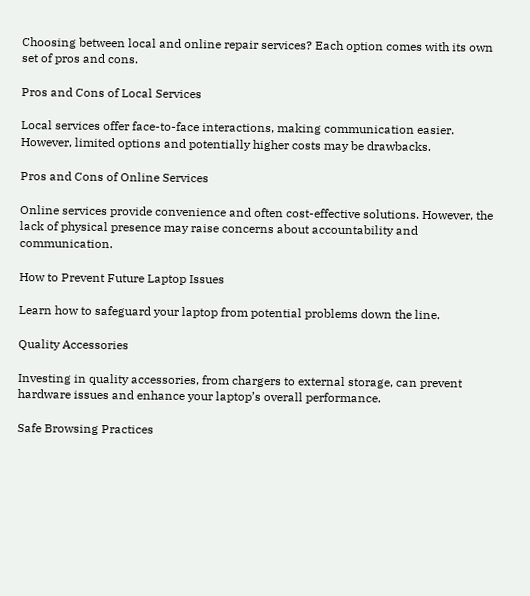Choosing between local and online repair services? Each option comes with its own set of pros and cons.

Pros and Cons of Local Services

Local services offer face-to-face interactions, making communication easier. However, limited options and potentially higher costs may be drawbacks.

Pros and Cons of Online Services

Online services provide convenience and often cost-effective solutions. However, the lack of physical presence may raise concerns about accountability and communication.

How to Prevent Future Laptop Issues

Learn how to safeguard your laptop from potential problems down the line.

Quality Accessories

Investing in quality accessories, from chargers to external storage, can prevent hardware issues and enhance your laptop’s overall performance.

Safe Browsing Practices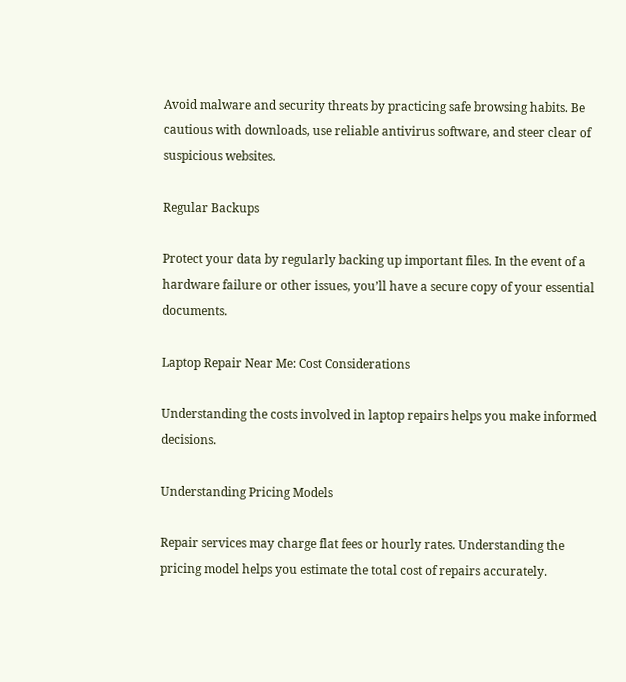Avoid malware and security threats by practicing safe browsing habits. Be cautious with downloads, use reliable antivirus software, and steer clear of suspicious websites.

Regular Backups

Protect your data by regularly backing up important files. In the event of a hardware failure or other issues, you’ll have a secure copy of your essential documents.

Laptop Repair Near Me: Cost Considerations

Understanding the costs involved in laptop repairs helps you make informed decisions.

Understanding Pricing Models

Repair services may charge flat fees or hourly rates. Understanding the pricing model helps you estimate the total cost of repairs accurately.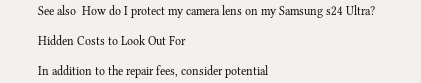See also  How do I protect my camera lens on my Samsung s24 Ultra?

Hidden Costs to Look Out For

In addition to the repair fees, consider potential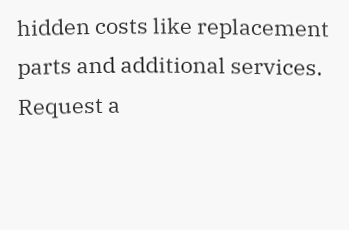hidden costs like replacement parts and additional services. Request a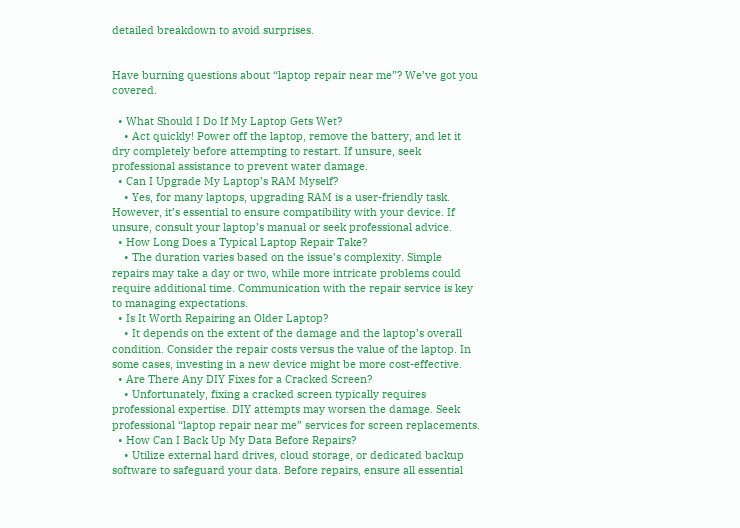detailed breakdown to avoid surprises.


Have burning questions about “laptop repair near me”? We’ve got you covered.

  • What Should I Do If My Laptop Gets Wet?
    • Act quickly! Power off the laptop, remove the battery, and let it dry completely before attempting to restart. If unsure, seek professional assistance to prevent water damage.
  • Can I Upgrade My Laptop’s RAM Myself?
    • Yes, for many laptops, upgrading RAM is a user-friendly task. However, it’s essential to ensure compatibility with your device. If unsure, consult your laptop’s manual or seek professional advice.
  • How Long Does a Typical Laptop Repair Take?
    • The duration varies based on the issue’s complexity. Simple repairs may take a day or two, while more intricate problems could require additional time. Communication with the repair service is key to managing expectations.
  • Is It Worth Repairing an Older Laptop?
    • It depends on the extent of the damage and the laptop’s overall condition. Consider the repair costs versus the value of the laptop. In some cases, investing in a new device might be more cost-effective.
  • Are There Any DIY Fixes for a Cracked Screen?
    • Unfortunately, fixing a cracked screen typically requires professional expertise. DIY attempts may worsen the damage. Seek professional “laptop repair near me” services for screen replacements.
  • How Can I Back Up My Data Before Repairs?
    • Utilize external hard drives, cloud storage, or dedicated backup software to safeguard your data. Before repairs, ensure all essential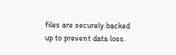files are securely backed up to prevent data loss.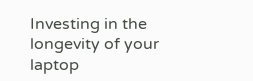Investing in the longevity of your laptop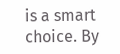is a smart choice. By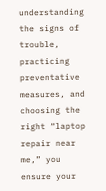understanding the signs of trouble, practicing preventative measures, and choosing the right “laptop repair near me,” you ensure your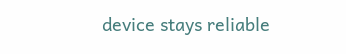device stays reliable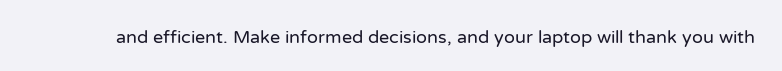and efficient. Make informed decisions, and your laptop will thank you with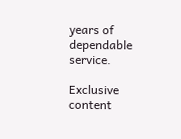years of dependable service.

Exclusive content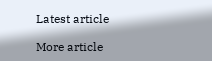Latest article

More article